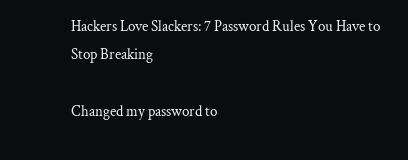Hackers Love Slackers: 7 Password Rules You Have to Stop Breaking

Changed my password to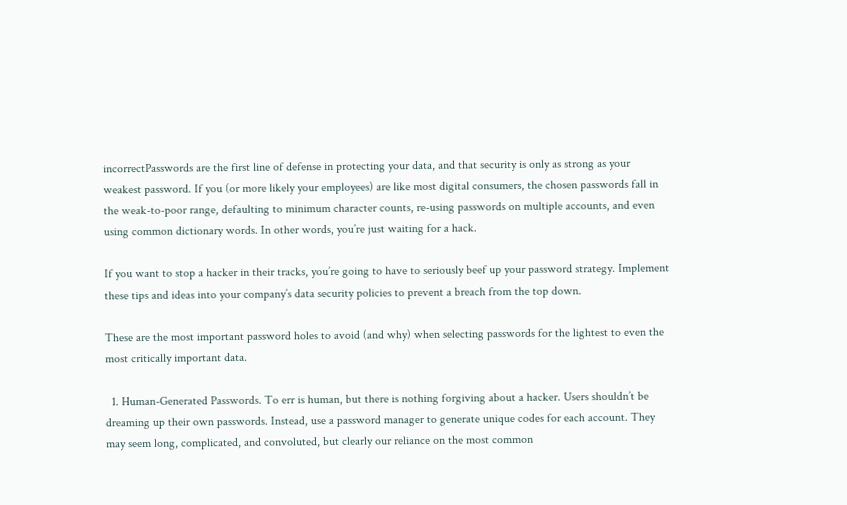incorrectPasswords are the first line of defense in protecting your data, and that security is only as strong as your weakest password. If you (or more likely your employees) are like most digital consumers, the chosen passwords fall in the weak-to-poor range, defaulting to minimum character counts, re-using passwords on multiple accounts, and even using common dictionary words. In other words, you’re just waiting for a hack.

If you want to stop a hacker in their tracks, you’re going to have to seriously beef up your password strategy. Implement these tips and ideas into your company’s data security policies to prevent a breach from the top down.

These are the most important password holes to avoid (and why) when selecting passwords for the lightest to even the most critically important data.

  1. Human-Generated Passwords. To err is human, but there is nothing forgiving about a hacker. Users shouldn’t be dreaming up their own passwords. Instead, use a password manager to generate unique codes for each account. They may seem long, complicated, and convoluted, but clearly our reliance on the most common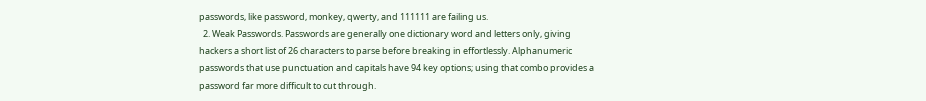passwords, like password, monkey, qwerty, and 111111 are failing us.
  2. Weak Passwords. Passwords are generally one dictionary word and letters only, giving hackers a short list of 26 characters to parse before breaking in effortlessly. Alphanumeric passwords that use punctuation and capitals have 94 key options; using that combo provides a password far more difficult to cut through.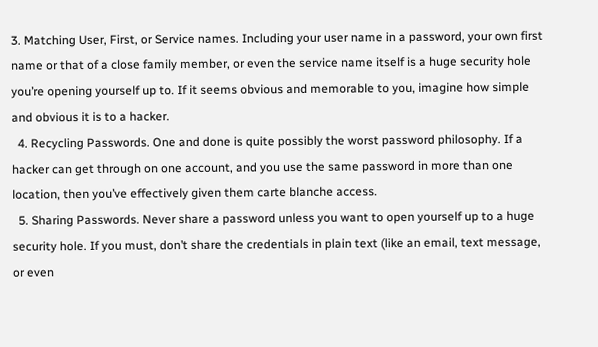3. Matching User, First, or Service names. Including your user name in a password, your own first name or that of a close family member, or even the service name itself is a huge security hole you’re opening yourself up to. If it seems obvious and memorable to you, imagine how simple and obvious it is to a hacker.
  4. Recycling Passwords. One and done is quite possibly the worst password philosophy. If a hacker can get through on one account, and you use the same password in more than one location, then you’ve effectively given them carte blanche access.
  5. Sharing Passwords. Never share a password unless you want to open yourself up to a huge security hole. If you must, don’t share the credentials in plain text (like an email, text message, or even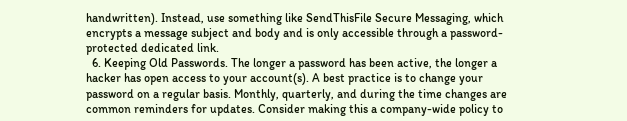handwritten). Instead, use something like SendThisFile Secure Messaging, which encrypts a message subject and body and is only accessible through a password-protected dedicated link.
  6. Keeping Old Passwords. The longer a password has been active, the longer a hacker has open access to your account(s). A best practice is to change your password on a regular basis. Monthly, quarterly, and during the time changes are common reminders for updates. Consider making this a company-wide policy to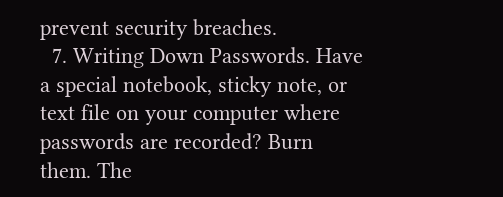prevent security breaches.
  7. Writing Down Passwords. Have a special notebook, sticky note, or text file on your computer where passwords are recorded? Burn them. The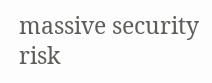massive security risk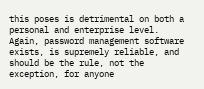this poses is detrimental on both a personal and enterprise level. Again, password management software exists, is supremely reliable, and should be the rule, not the exception, for anyone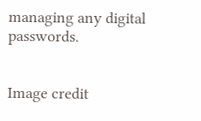managing any digital passwords.


Image credit